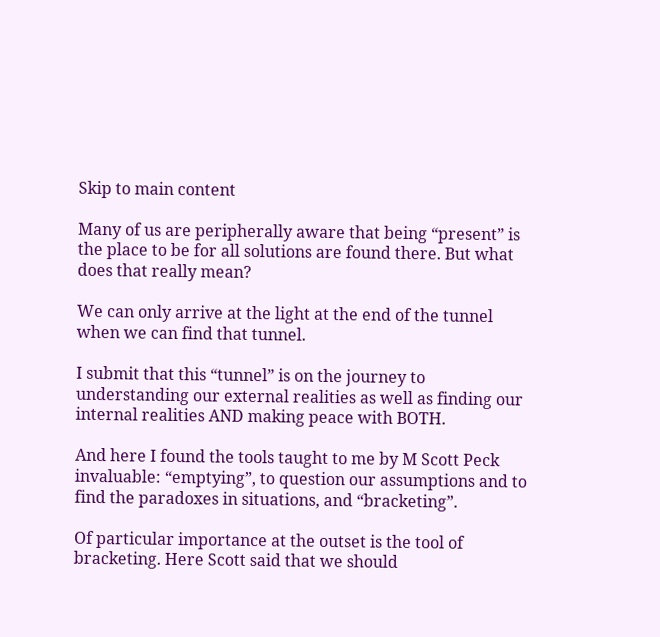Skip to main content

Many of us are peripherally aware that being “present” is the place to be for all solutions are found there. But what does that really mean?

We can only arrive at the light at the end of the tunnel when we can find that tunnel.

I submit that this “tunnel” is on the journey to understanding our external realities as well as finding our internal realities AND making peace with BOTH.

And here I found the tools taught to me by M Scott Peck invaluable: “emptying”, to question our assumptions and to find the paradoxes in situations, and “bracketing”.

Of particular importance at the outset is the tool of bracketing. Here Scott said that we should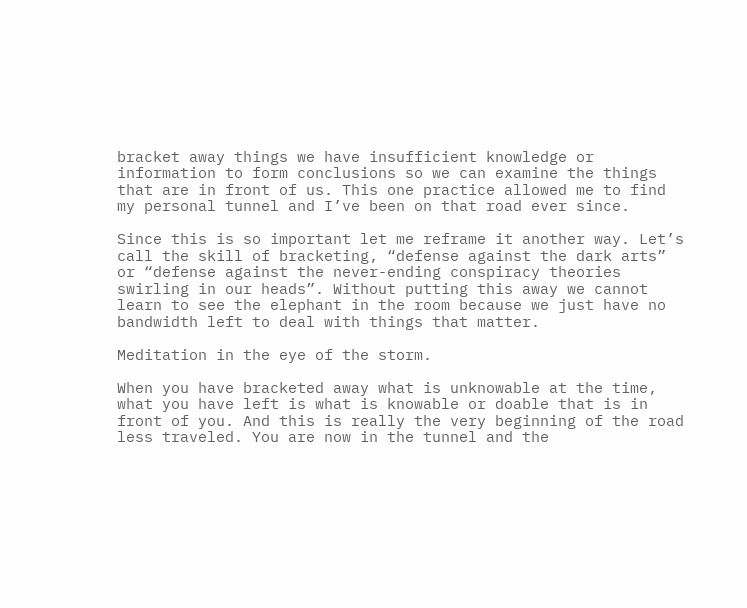bracket away things we have insufficient knowledge or information to form conclusions so we can examine the things that are in front of us. This one practice allowed me to find my personal tunnel and I’ve been on that road ever since.

Since this is so important let me reframe it another way. Let’s call the skill of bracketing, “defense against the dark arts” or “defense against the never-ending conspiracy theories swirling in our heads”. Without putting this away we cannot learn to see the elephant in the room because we just have no bandwidth left to deal with things that matter.

Meditation in the eye of the storm.

When you have bracketed away what is unknowable at the time, what you have left is what is knowable or doable that is in front of you. And this is really the very beginning of the road less traveled. You are now in the tunnel and the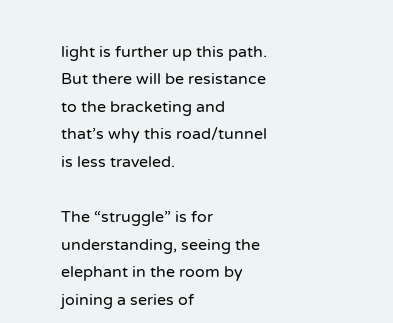light is further up this path. But there will be resistance to the bracketing and that’s why this road/tunnel is less traveled.

The “struggle” is for understanding, seeing the elephant in the room by joining a series of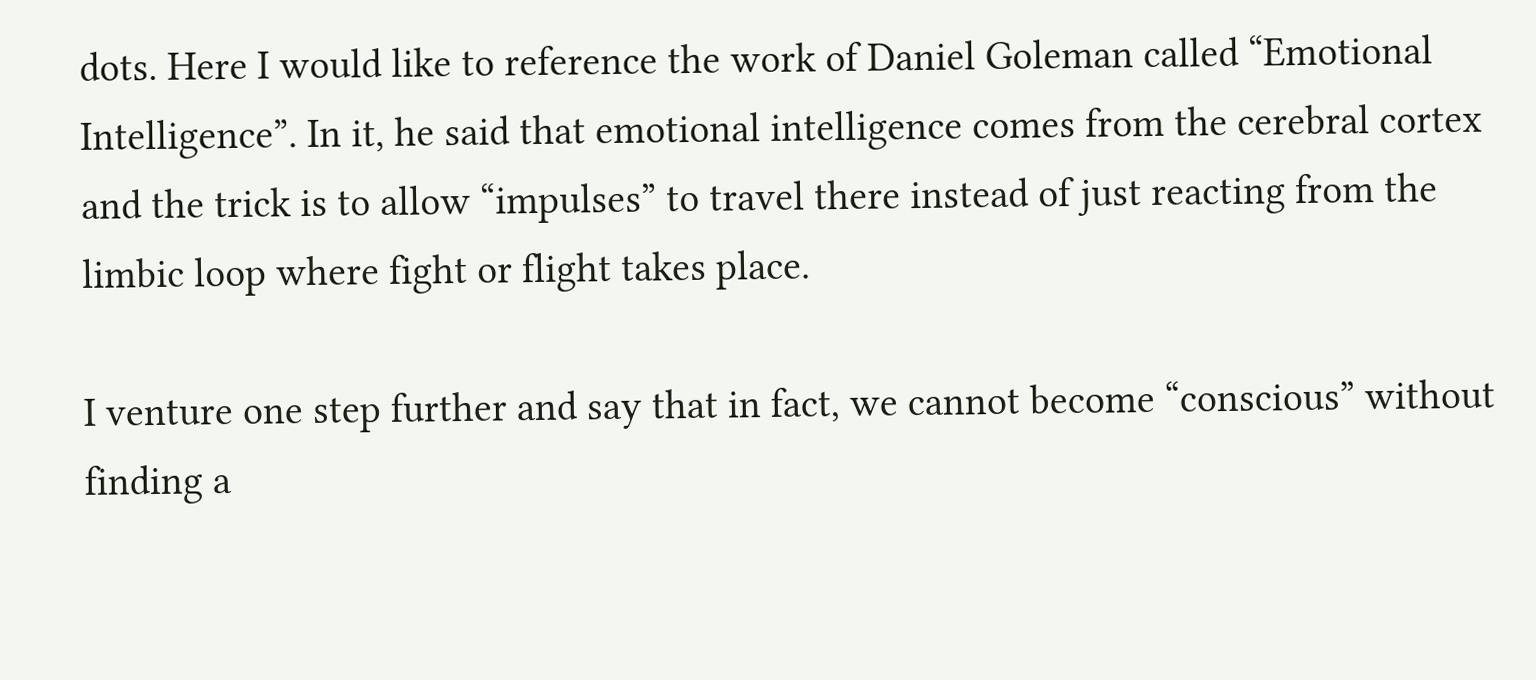dots. Here I would like to reference the work of Daniel Goleman called “Emotional Intelligence”. In it, he said that emotional intelligence comes from the cerebral cortex and the trick is to allow “impulses” to travel there instead of just reacting from the limbic loop where fight or flight takes place.

I venture one step further and say that in fact, we cannot become “conscious” without finding a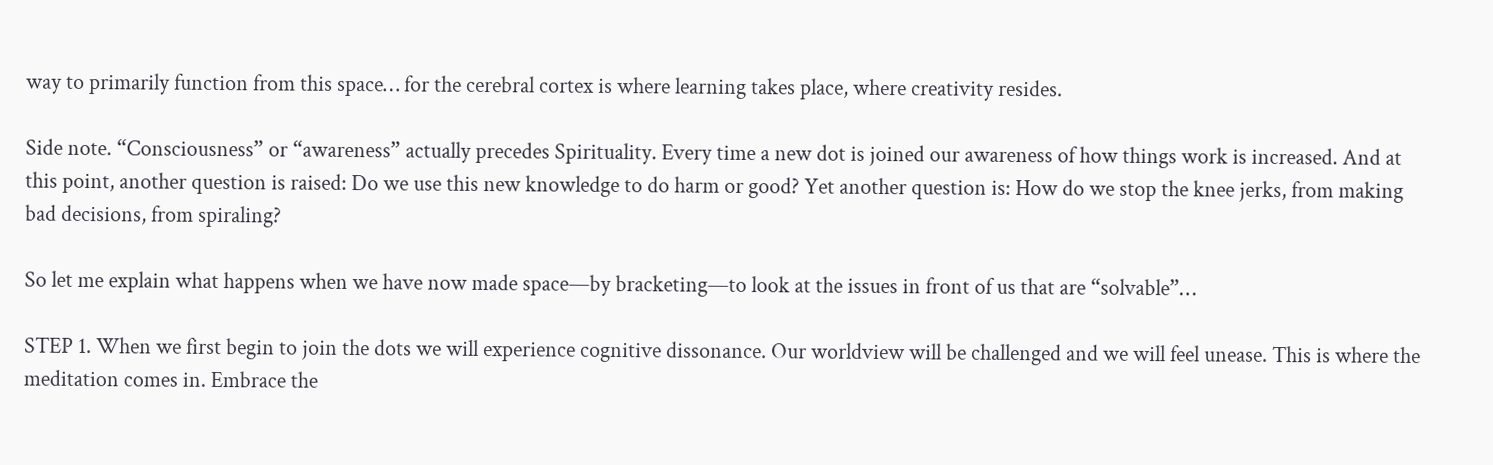way to primarily function from this space… for the cerebral cortex is where learning takes place, where creativity resides.

Side note. “Consciousness” or “awareness” actually precedes Spirituality. Every time a new dot is joined our awareness of how things work is increased. And at this point, another question is raised: Do we use this new knowledge to do harm or good? Yet another question is: How do we stop the knee jerks, from making bad decisions, from spiraling?

So let me explain what happens when we have now made space—by bracketing—to look at the issues in front of us that are “solvable”…

STEP 1. When we first begin to join the dots we will experience cognitive dissonance. Our worldview will be challenged and we will feel unease. This is where the meditation comes in. Embrace the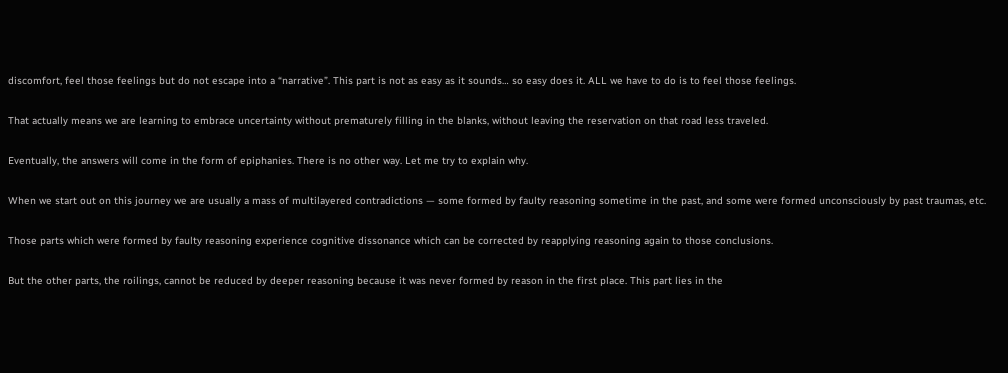discomfort, feel those feelings but do not escape into a “narrative”. This part is not as easy as it sounds… so easy does it. ALL we have to do is to feel those feelings.

That actually means we are learning to embrace uncertainty without prematurely filling in the blanks, without leaving the reservation on that road less traveled.

Eventually, the answers will come in the form of epiphanies. There is no other way. Let me try to explain why.

When we start out on this journey we are usually a mass of multilayered contradictions — some formed by faulty reasoning sometime in the past, and some were formed unconsciously by past traumas, etc.

Those parts which were formed by faulty reasoning experience cognitive dissonance which can be corrected by reapplying reasoning again to those conclusions.

But the other parts, the roilings, cannot be reduced by deeper reasoning because it was never formed by reason in the first place. This part lies in the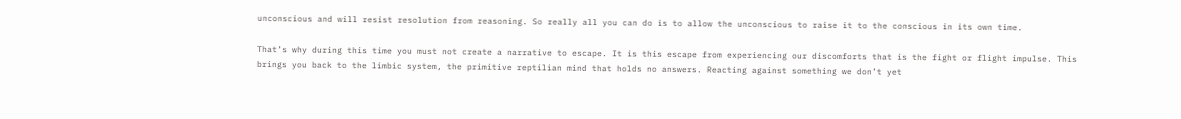unconscious and will resist resolution from reasoning. So really all you can do is to allow the unconscious to raise it to the conscious in its own time.

That’s why during this time you must not create a narrative to escape. It is this escape from experiencing our discomforts that is the fight or flight impulse. This brings you back to the limbic system, the primitive reptilian mind that holds no answers. Reacting against something we don’t yet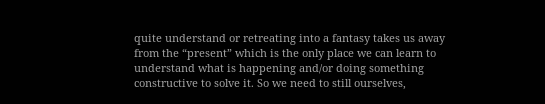quite understand or retreating into a fantasy takes us away from the “present” which is the only place we can learn to understand what is happening and/or doing something constructive to solve it. So we need to still ourselves,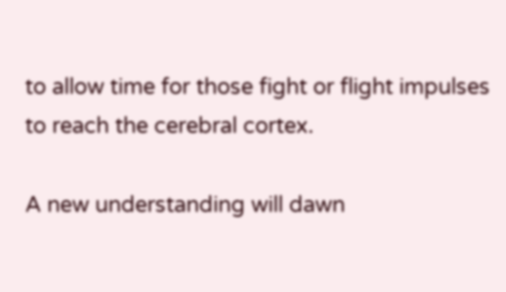to allow time for those fight or flight impulses to reach the cerebral cortex.

A new understanding will dawn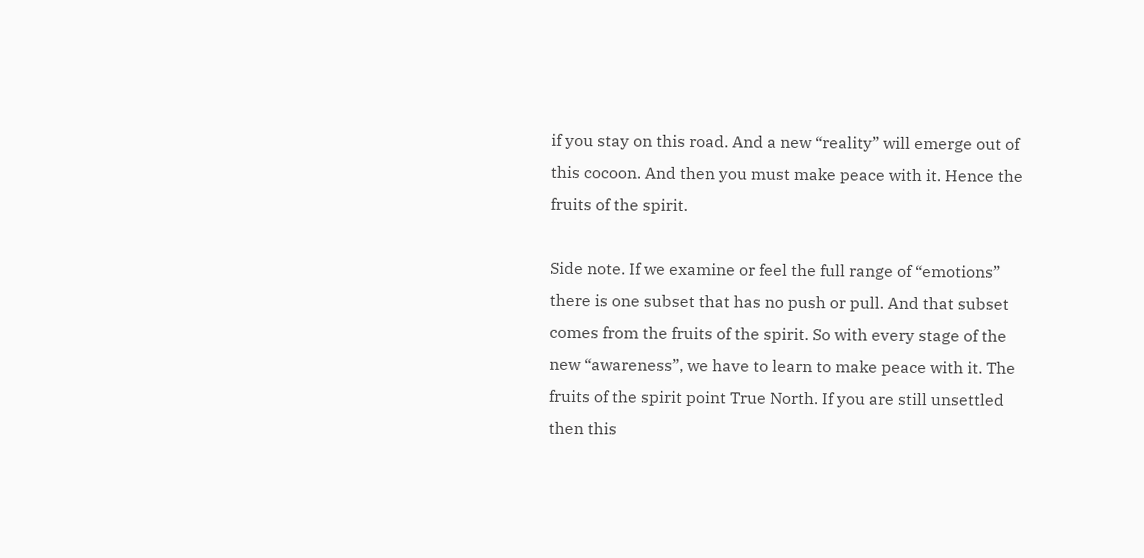if you stay on this road. And a new “reality” will emerge out of this cocoon. And then you must make peace with it. Hence the fruits of the spirit.

Side note. If we examine or feel the full range of “emotions” there is one subset that has no push or pull. And that subset comes from the fruits of the spirit. So with every stage of the new “awareness”, we have to learn to make peace with it. The fruits of the spirit point True North. If you are still unsettled then this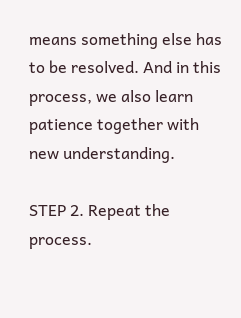means something else has to be resolved. And in this process, we also learn patience together with new understanding.

STEP 2. Repeat the process.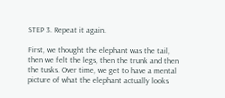STEP 3. Repeat it again.

First, we thought the elephant was the tail, then we felt the legs, then the trunk and then the tusks. Over time, we get to have a mental picture of what the elephant actually looks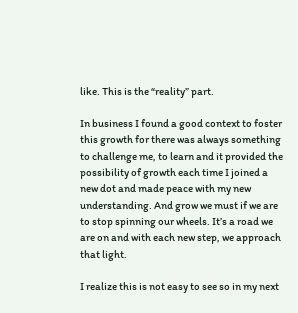like. This is the “reality” part.

In business I found a good context to foster this growth for there was always something to challenge me, to learn and it provided the possibility of growth each time I joined a new dot and made peace with my new understanding. And grow we must if we are to stop spinning our wheels. It’s a road we are on and with each new step, we approach that light.

I realize this is not easy to see so in my next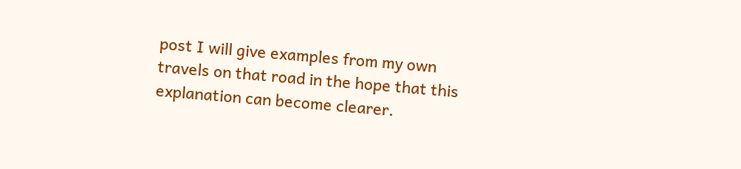post I will give examples from my own travels on that road in the hope that this explanation can become clearer.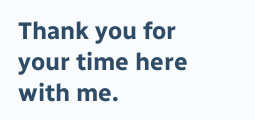Thank you for your time here with me.